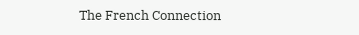The French Connection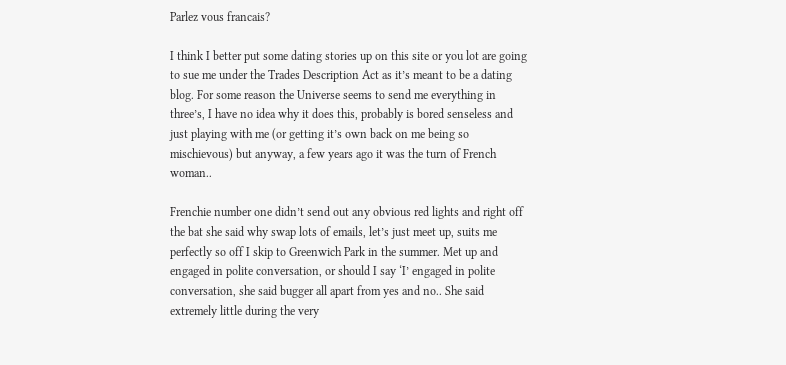Parlez vous francais?

I think I better put some dating stories up on this site or you lot are going to sue me under the Trades Description Act as it’s meant to be a dating blog. For some reason the Universe seems to send me everything in three’s, I have no idea why it does this, probably is bored senseless and just playing with me (or getting it’s own back on me being so mischievous) but anyway, a few years ago it was the turn of French woman..

Frenchie number one didn’t send out any obvious red lights and right off the bat she said why swap lots of emails, let’s just meet up, suits me perfectly so off I skip to Greenwich Park in the summer. Met up and engaged in polite conversation, or should I say ‘I’ engaged in polite conversation, she said bugger all apart from yes and no.. She said extremely little during the very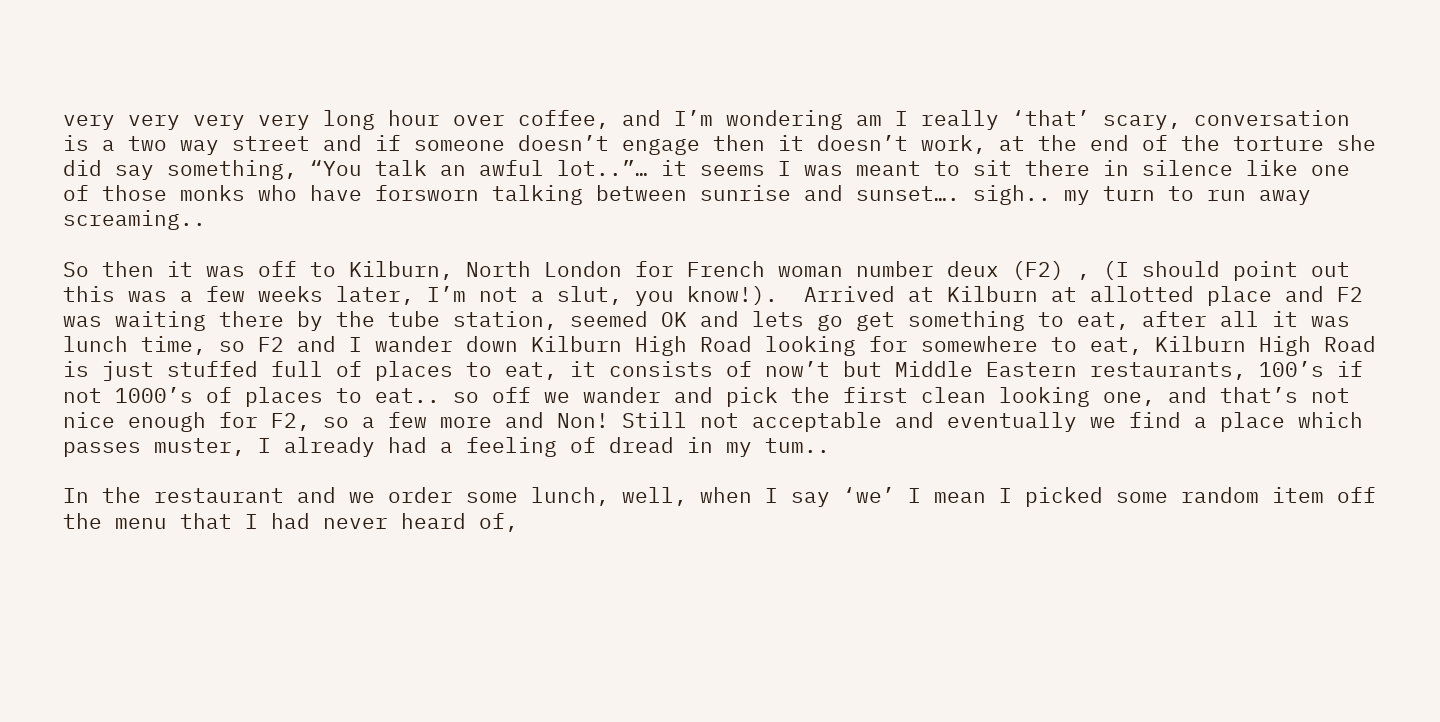very very very very long hour over coffee, and I’m wondering am I really ‘that’ scary, conversation is a two way street and if someone doesn’t engage then it doesn’t work, at the end of the torture she did say something, “You talk an awful lot..”… it seems I was meant to sit there in silence like one of those monks who have forsworn talking between sunrise and sunset…. sigh.. my turn to run away screaming..

So then it was off to Kilburn, North London for French woman number deux (F2) , (I should point out this was a few weeks later, I’m not a slut, you know!).  Arrived at Kilburn at allotted place and F2 was waiting there by the tube station, seemed OK and lets go get something to eat, after all it was lunch time, so F2 and I wander down Kilburn High Road looking for somewhere to eat, Kilburn High Road is just stuffed full of places to eat, it consists of now’t but Middle Eastern restaurants, 100’s if not 1000’s of places to eat.. so off we wander and pick the first clean looking one, and that’s not nice enough for F2, so a few more and Non! Still not acceptable and eventually we find a place which passes muster, I already had a feeling of dread in my tum..

In the restaurant and we order some lunch, well, when I say ‘we’ I mean I picked some random item off the menu that I had never heard of,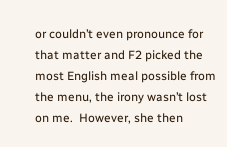or couldn’t even pronounce for that matter and F2 picked the most English meal possible from the menu, the irony wasn’t lost on me.  However, she then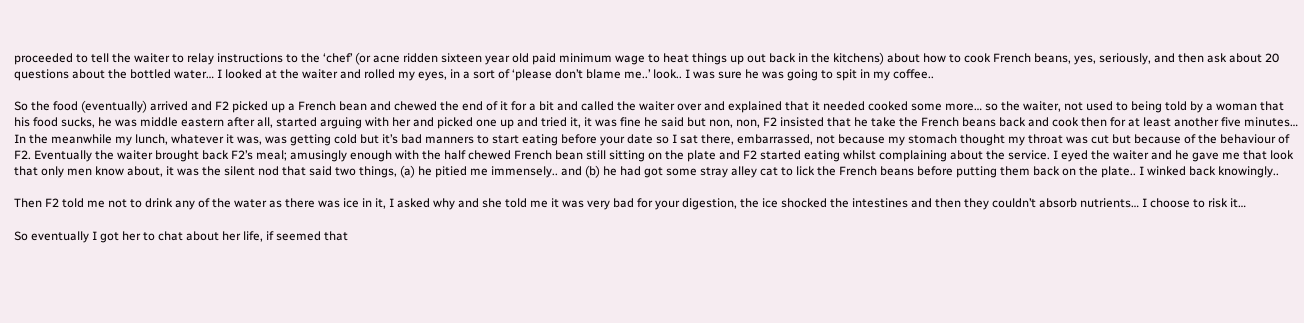proceeded to tell the waiter to relay instructions to the ‘chef’ (or acne ridden sixteen year old paid minimum wage to heat things up out back in the kitchens) about how to cook French beans, yes, seriously, and then ask about 20 questions about the bottled water… I looked at the waiter and rolled my eyes, in a sort of ‘please don’t blame me..’ look.. I was sure he was going to spit in my coffee..

So the food (eventually) arrived and F2 picked up a French bean and chewed the end of it for a bit and called the waiter over and explained that it needed cooked some more… so the waiter, not used to being told by a woman that his food sucks, he was middle eastern after all, started arguing with her and picked one up and tried it, it was fine he said but non, non, F2 insisted that he take the French beans back and cook then for at least another five minutes… In the meanwhile my lunch, whatever it was, was getting cold but it’s bad manners to start eating before your date so I sat there, embarrassed, not because my stomach thought my throat was cut but because of the behaviour of F2. Eventually the waiter brought back F2’s meal; amusingly enough with the half chewed French bean still sitting on the plate and F2 started eating whilst complaining about the service. I eyed the waiter and he gave me that look that only men know about, it was the silent nod that said two things, (a) he pitied me immensely.. and (b) he had got some stray alley cat to lick the French beans before putting them back on the plate.. I winked back knowingly..

Then F2 told me not to drink any of the water as there was ice in it, I asked why and she told me it was very bad for your digestion, the ice shocked the intestines and then they couldn’t absorb nutrients… I choose to risk it…

So eventually I got her to chat about her life, if seemed that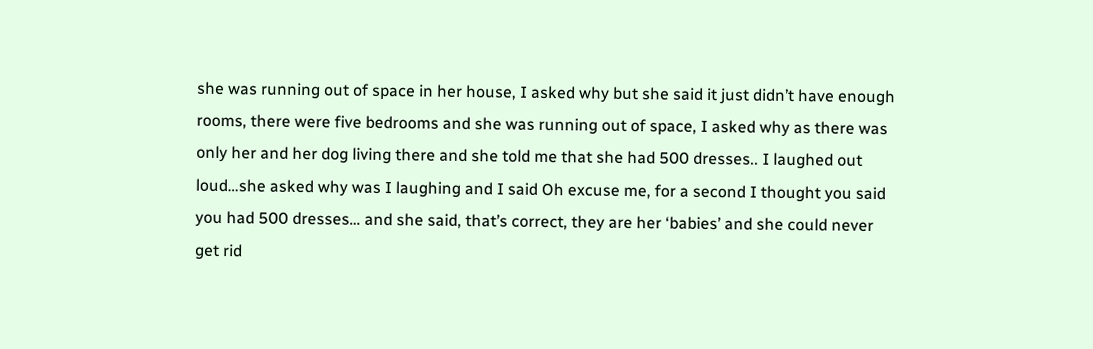she was running out of space in her house, I asked why but she said it just didn’t have enough rooms, there were five bedrooms and she was running out of space, I asked why as there was only her and her dog living there and she told me that she had 500 dresses.. I laughed out loud…she asked why was I laughing and I said Oh excuse me, for a second I thought you said you had 500 dresses… and she said, that’s correct, they are her ‘babies’ and she could never get rid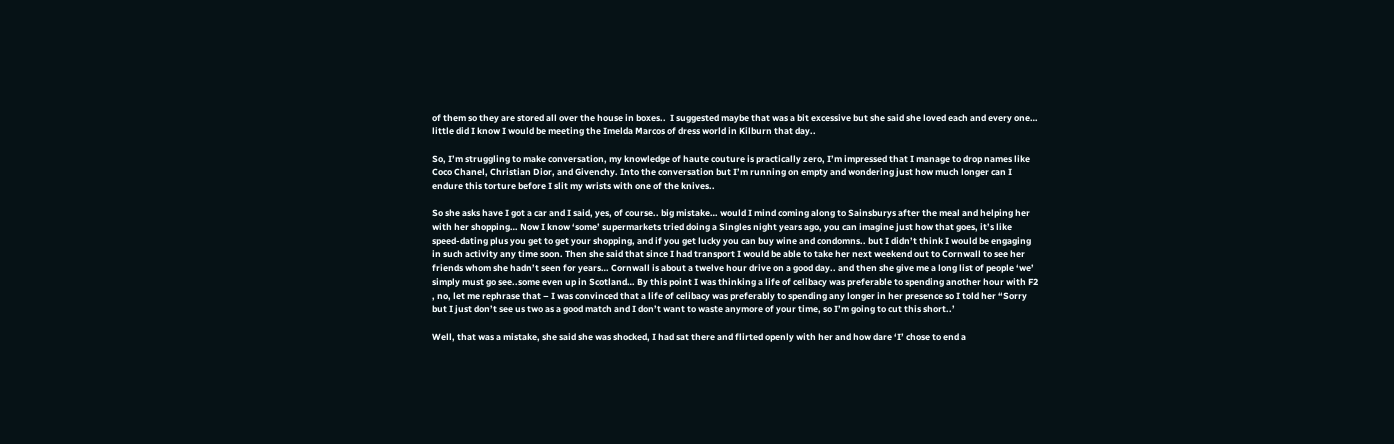of them so they are stored all over the house in boxes..  I suggested maybe that was a bit excessive but she said she loved each and every one… little did I know I would be meeting the Imelda Marcos of dress world in Kilburn that day..

So, I’m struggling to make conversation, my knowledge of haute couture is practically zero, I’m impressed that I manage to drop names like Coco Chanel, Christian Dior, and Givenchy. Into the conversation but I’m running on empty and wondering just how much longer can I endure this torture before I slit my wrists with one of the knives..

So she asks have I got a car and I said, yes, of course.. big mistake… would I mind coming along to Sainsburys after the meal and helping her with her shopping… Now I know ‘some’ supermarkets tried doing a Singles night years ago, you can imagine just how that goes, it’s like speed-dating plus you get to get your shopping, and if you get lucky you can buy wine and condomns.. but I didn’t think I would be engaging in such activity any time soon. Then she said that since I had transport I would be able to take her next weekend out to Cornwall to see her friends whom she hadn’t seen for years… Cornwall is about a twelve hour drive on a good day.. and then she give me a long list of people ‘we’ simply must go see..some even up in Scotland… By this point I was thinking a life of celibacy was preferable to spending another hour with F2 , no, let me rephrase that – I was convinced that a life of celibacy was preferably to spending any longer in her presence so I told her “Sorry but I just don’t see us two as a good match and I don’t want to waste anymore of your time, so I’m going to cut this short..’

Well, that was a mistake, she said she was shocked, I had sat there and flirted openly with her and how dare ‘I’ chose to end a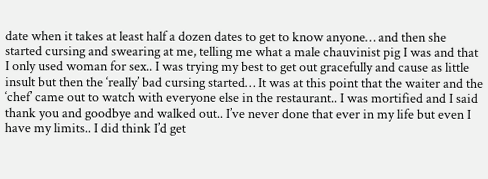date when it takes at least half a dozen dates to get to know anyone… and then she started cursing and swearing at me, telling me what a male chauvinist pig I was and that I only used woman for sex.. I was trying my best to get out gracefully and cause as little insult but then the ‘really’ bad cursing started… It was at this point that the waiter and the ‘chef’ came out to watch with everyone else in the restaurant.. I was mortified and I said thank you and goodbye and walked out.. I’ve never done that ever in my life but even I have my limits.. I did think I’d get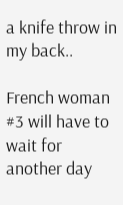a knife throw in my back..

French woman #3 will have to wait for another day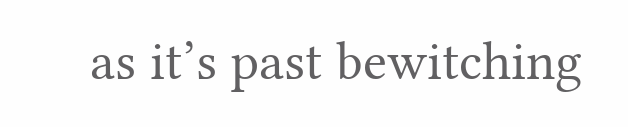as it’s past bewitching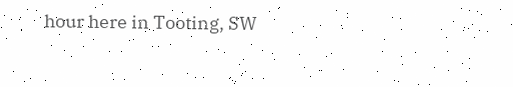hour here in Tooting, SW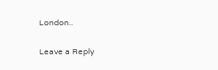London..

Leave a Reply